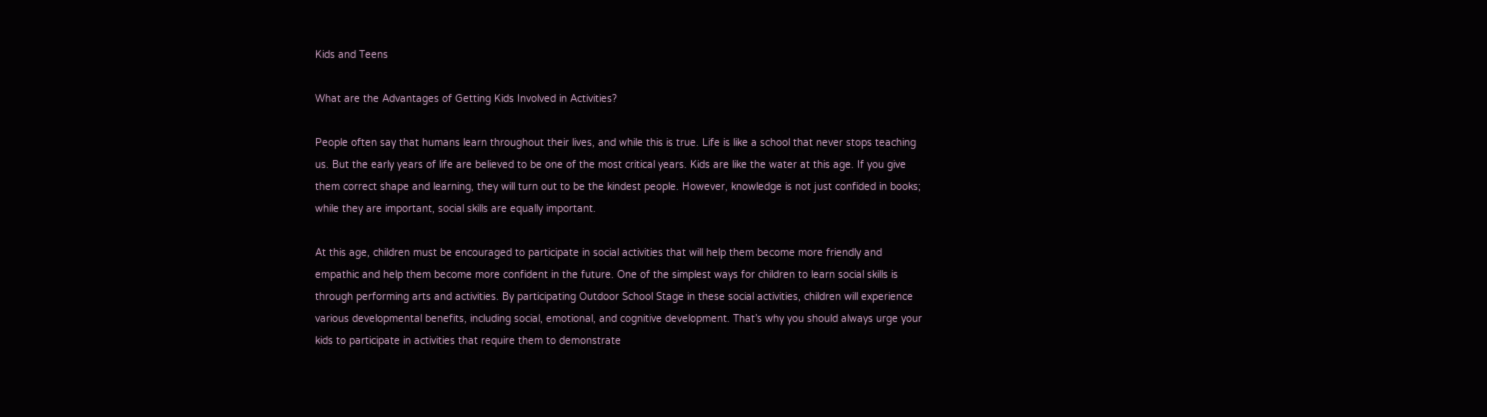Kids and Teens

What are the Advantages of Getting Kids Involved in Activities?

People often say that humans learn throughout their lives, and while this is true. Life is like a school that never stops teaching us. But the early years of life are believed to be one of the most critical years. Kids are like the water at this age. If you give them correct shape and learning, they will turn out to be the kindest people. However, knowledge is not just confided in books; while they are important, social skills are equally important.

At this age, children must be encouraged to participate in social activities that will help them become more friendly and empathic and help them become more confident in the future. One of the simplest ways for children to learn social skills is through performing arts and activities. By participating Outdoor School Stage in these social activities, children will experience various developmental benefits, including social, emotional, and cognitive development. That’s why you should always urge your kids to participate in activities that require them to demonstrate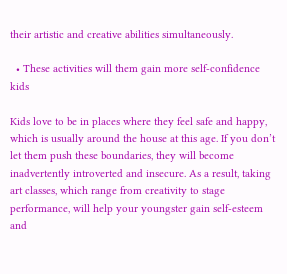their artistic and creative abilities simultaneously.

  • These activities will them gain more self-confidence kids

Kids love to be in places where they feel safe and happy, which is usually around the house at this age. If you don’t let them push these boundaries, they will become inadvertently introverted and insecure. As a result, taking art classes, which range from creativity to stage performance, will help your youngster gain self-esteem and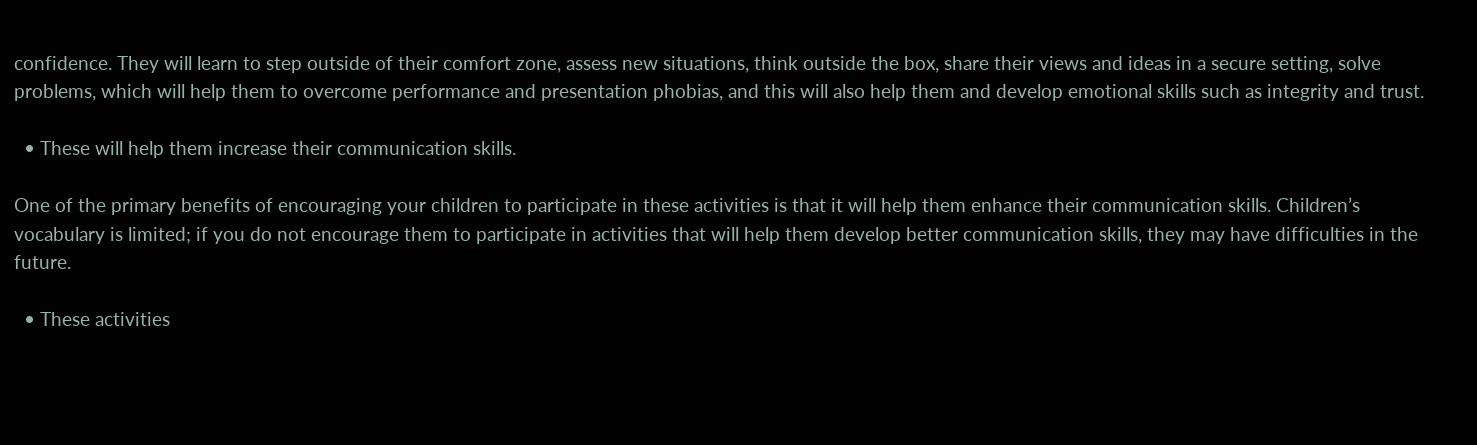confidence. They will learn to step outside of their comfort zone, assess new situations, think outside the box, share their views and ideas in a secure setting, solve problems, which will help them to overcome performance and presentation phobias, and this will also help them and develop emotional skills such as integrity and trust.

  • These will help them increase their communication skills.

One of the primary benefits of encouraging your children to participate in these activities is that it will help them enhance their communication skills. Children’s vocabulary is limited; if you do not encourage them to participate in activities that will help them develop better communication skills, they may have difficulties in the future.

  • These activities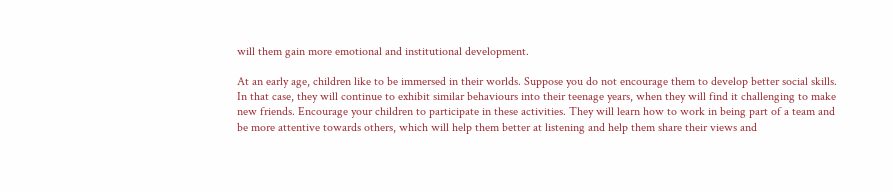will them gain more emotional and institutional development.

At an early age, children like to be immersed in their worlds. Suppose you do not encourage them to develop better social skills. In that case, they will continue to exhibit similar behaviours into their teenage years, when they will find it challenging to make new friends. Encourage your children to participate in these activities. They will learn how to work in being part of a team and be more attentive towards others, which will help them better at listening and help them share their views and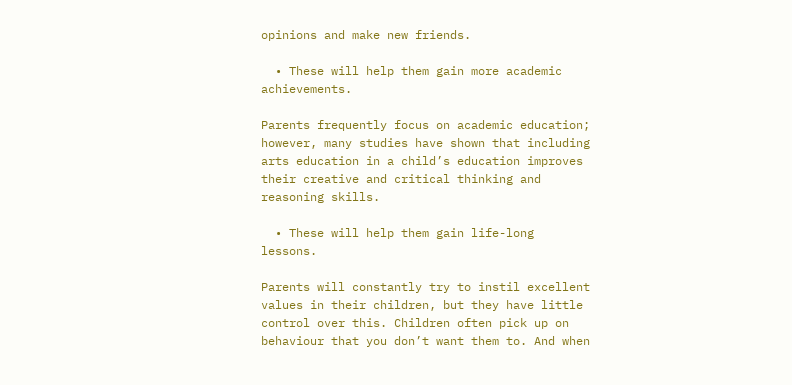opinions and make new friends.

  • These will help them gain more academic achievements.

Parents frequently focus on academic education; however, many studies have shown that including arts education in a child’s education improves their creative and critical thinking and reasoning skills.

  • These will help them gain life-long lessons.

Parents will constantly try to instil excellent values in their children, but they have little control over this. Children often pick up on behaviour that you don’t want them to. And when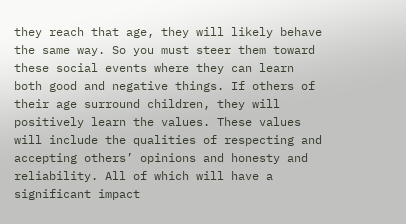they reach that age, they will likely behave the same way. So you must steer them toward these social events where they can learn both good and negative things. If others of their age surround children, they will positively learn the values. These values will include the qualities of respecting and accepting others’ opinions and honesty and reliability. All of which will have a significant impact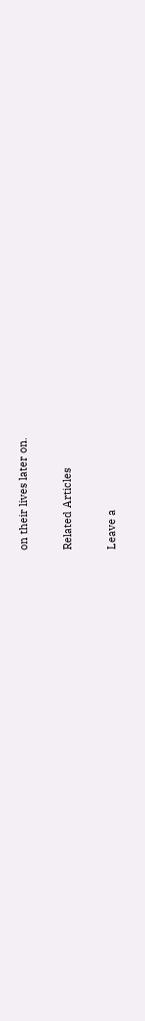on their lives later on.

Related Articles

Leave a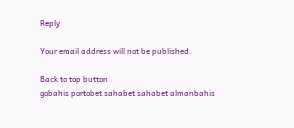Reply

Your email address will not be published.

Back to top button
gobahis portobet sahabet sahabet almanbahis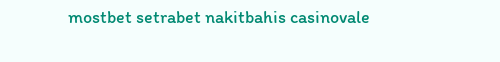mostbet setrabet nakitbahis casinovale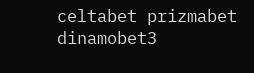celtabet prizmabet dinamobet3